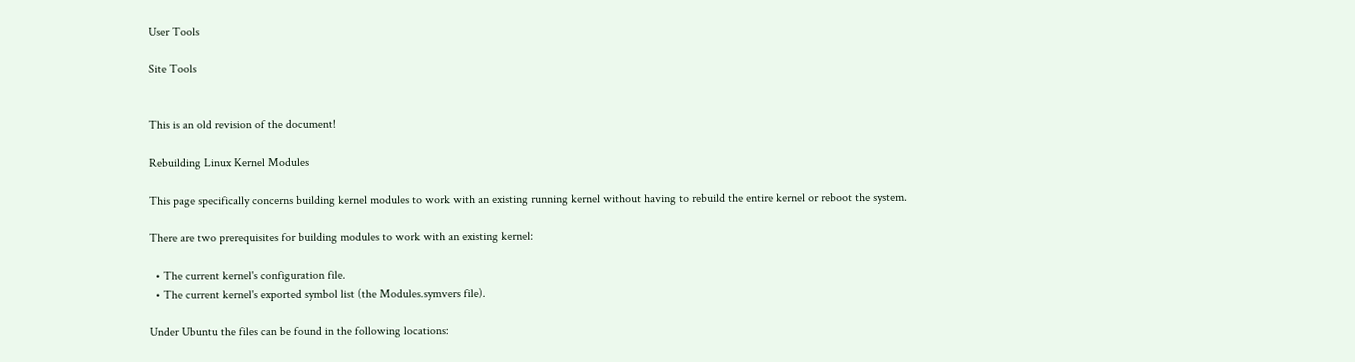User Tools

Site Tools


This is an old revision of the document!

Rebuilding Linux Kernel Modules

This page specifically concerns building kernel modules to work with an existing running kernel without having to rebuild the entire kernel or reboot the system.

There are two prerequisites for building modules to work with an existing kernel:

  • The current kernel's configuration file.
  • The current kernel's exported symbol list (the Modules.symvers file).

Under Ubuntu the files can be found in the following locations: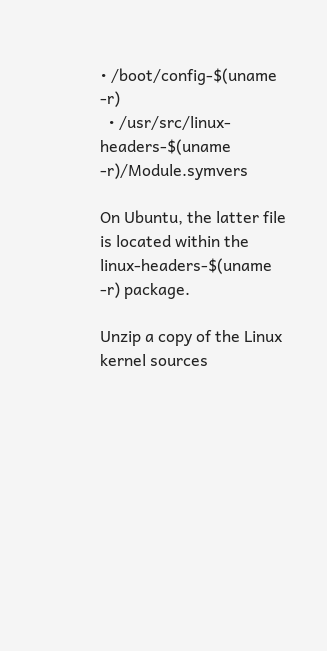• /boot/config-$(uname -r)
  • /usr/src/linux-headers-$(uname -r)/Module.symvers

On Ubuntu, the latter file is located within the linux-headers-$(uname -r) package.

Unzip a copy of the Linux kernel sources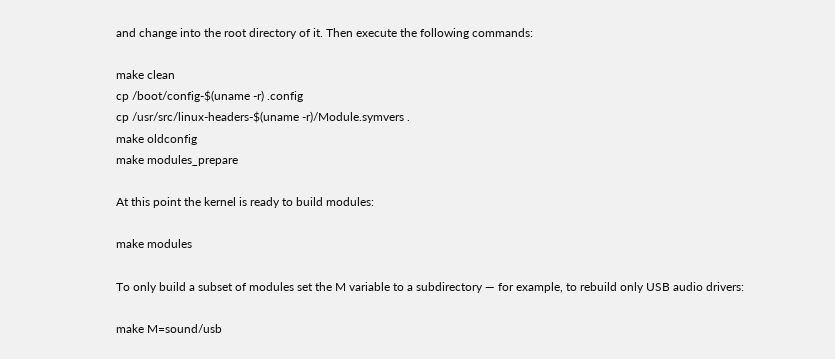and change into the root directory of it. Then execute the following commands:

make clean
cp /boot/config-$(uname -r) .config
cp /usr/src/linux-headers-$(uname -r)/Module.symvers .
make oldconfig
make modules_prepare

At this point the kernel is ready to build modules:

make modules

To only build a subset of modules set the M variable to a subdirectory — for example, to rebuild only USB audio drivers:

make M=sound/usb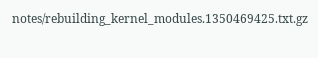notes/rebuilding_kernel_modules.1350469425.txt.gz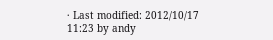· Last modified: 2012/10/17 11:23 by andy